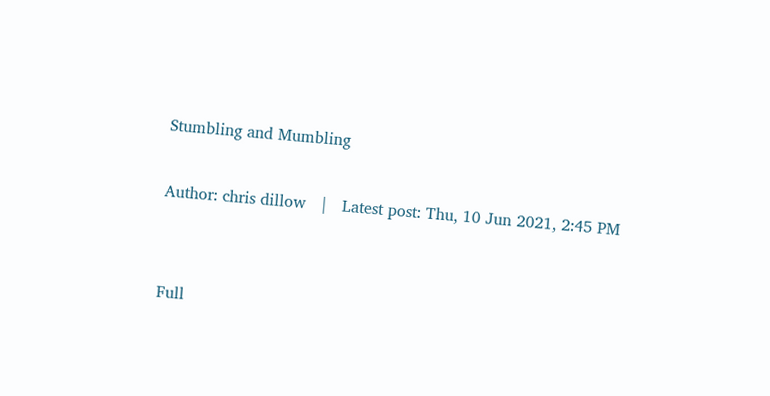Stumbling and Mumbling

Author: chris dillow   |   Latest post: Thu, 10 Jun 2021, 2:45 PM


Full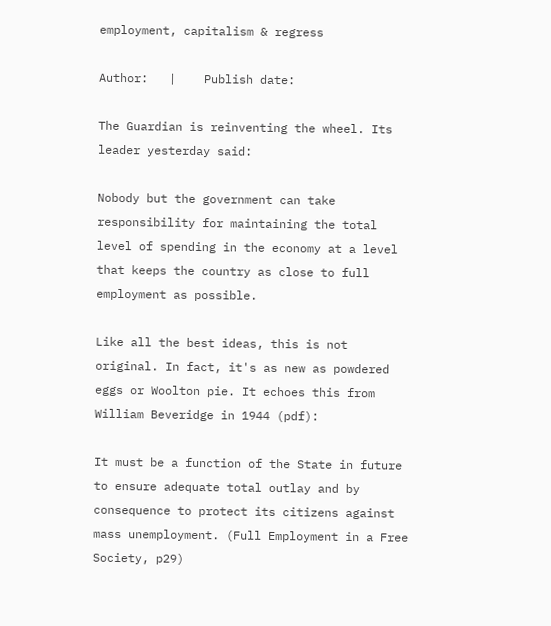employment, capitalism & regress

Author:   |    Publish date:

The Guardian is reinventing the wheel. Its leader yesterday said:

Nobody but the government can take responsibility for maintaining the total level of spending in the economy at a level that keeps the country as close to full employment as possible.

Like all the best ideas, this is not original. In fact, it's as new as powdered eggs or Woolton pie. It echoes this from William Beveridge in 1944 (pdf):

It must be a function of the State in future to ensure adequate total outlay and by consequence to protect its citizens against mass unemployment. (Full Employment in a Free Society, p29)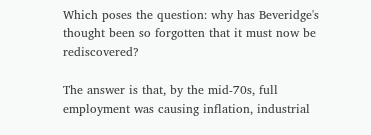Which poses the question: why has Beveridge's thought been so forgotten that it must now be rediscovered?

The answer is that, by the mid-70s, full employment was causing inflation, industrial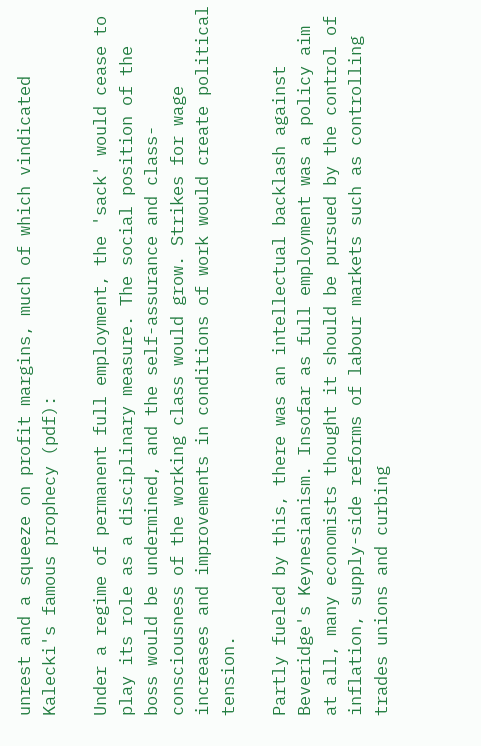unrest and a squeeze on profit margins, much of which vindicated Kalecki's famous prophecy (pdf):

Under a regime of permanent full employment, the 'sack' would cease to play its role as a disciplinary measure. The social position of the boss would be undermined, and the self-assurance and class-consciousness of the working class would grow. Strikes for wage increases and improvements in conditions of work would create political tension.

Partly fueled by this, there was an intellectual backlash against Beveridge's Keynesianism. Insofar as full employment was a policy aim at all, many economists thought it should be pursued by the control of inflation, supply-side reforms of labour markets such as controlling trades unions and curbing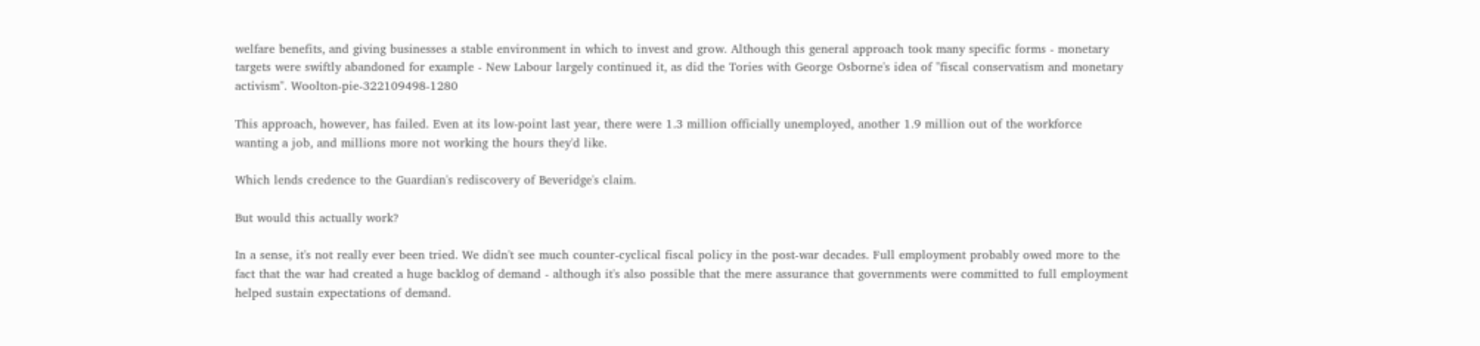welfare benefits, and giving businesses a stable environment in which to invest and grow. Although this general approach took many specific forms - monetary targets were swiftly abandoned for example - New Labour largely continued it, as did the Tories with George Osborne's idea of "fiscal conservatism and monetary activism". Woolton-pie-322109498-1280

This approach, however, has failed. Even at its low-point last year, there were 1.3 million officially unemployed, another 1.9 million out of the workforce wanting a job, and millions more not working the hours they'd like.

Which lends credence to the Guardian's rediscovery of Beveridge's claim.

But would this actually work?

In a sense, it's not really ever been tried. We didn't see much counter-cyclical fiscal policy in the post-war decades. Full employment probably owed more to the fact that the war had created a huge backlog of demand - although it's also possible that the mere assurance that governments were committed to full employment helped sustain expectations of demand.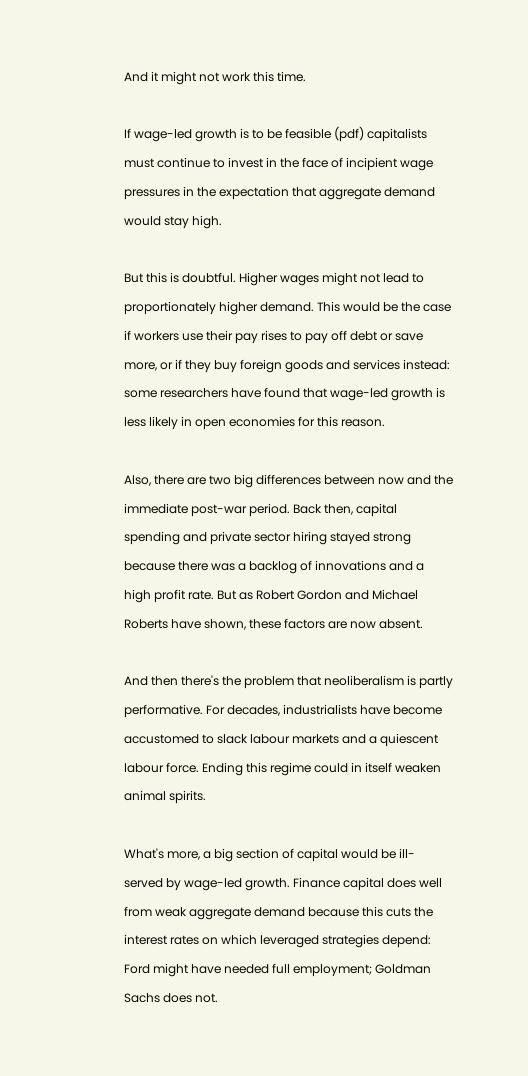And it might not work this time.

If wage-led growth is to be feasible (pdf) capitalists must continue to invest in the face of incipient wage pressures in the expectation that aggregate demand would stay high.

But this is doubtful. Higher wages might not lead to proportionately higher demand. This would be the case if workers use their pay rises to pay off debt or save more, or if they buy foreign goods and services instead: some researchers have found that wage-led growth is less likely in open economies for this reason.

Also, there are two big differences between now and the immediate post-war period. Back then, capital spending and private sector hiring stayed strong because there was a backlog of innovations and a high profit rate. But as Robert Gordon and Michael Roberts have shown, these factors are now absent.

And then there's the problem that neoliberalism is partly performative. For decades, industrialists have become accustomed to slack labour markets and a quiescent labour force. Ending this regime could in itself weaken animal spirits.

What's more, a big section of capital would be ill-served by wage-led growth. Finance capital does well from weak aggregate demand because this cuts the interest rates on which leveraged strategies depend: Ford might have needed full employment; Goldman Sachs does not.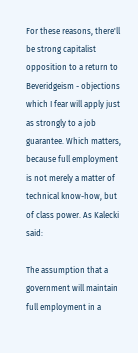For these reasons, there'll be strong capitalist opposition to a return to Beveridgeism - objections which I fear will apply just as strongly to a job guarantee. Which matters, because full employment is not merely a matter of technical know-how, but of class power. As Kalecki said:

The assumption that a government will maintain full employment in a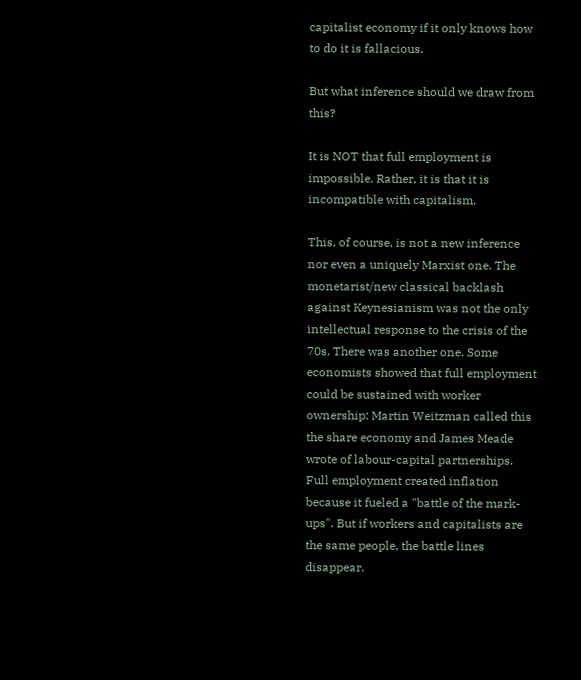capitalist economy if it only knows how to do it is fallacious.

But what inference should we draw from this?

It is NOT that full employment is impossible. Rather, it is that it is incompatible with capitalism.

This, of course, is not a new inference nor even a uniquely Marxist one. The monetarist/new classical backlash against Keynesianism was not the only intellectual response to the crisis of the 70s. There was another one. Some economists showed that full employment could be sustained with worker ownership: Martin Weitzman called this the share economy and James Meade wrote of labour-capital partnerships. Full employment created inflation because it fueled a "battle of the mark-ups". But if workers and capitalists are the same people, the battle lines disappear.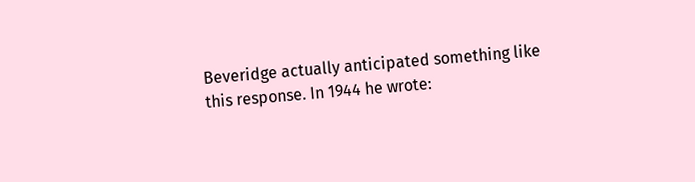Beveridge actually anticipated something like this response. In 1944 he wrote: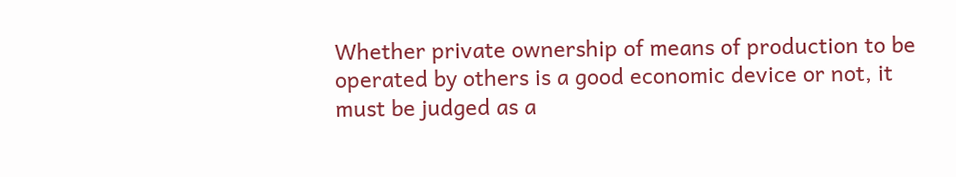Whether private ownership of means of production to be operated by others is a good economic device or not, it must be judged as a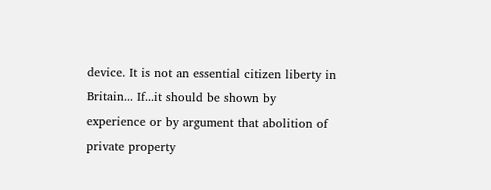device. It is not an essential citizen liberty in Britain... If...it should be shown by experience or by argument that abolition of private property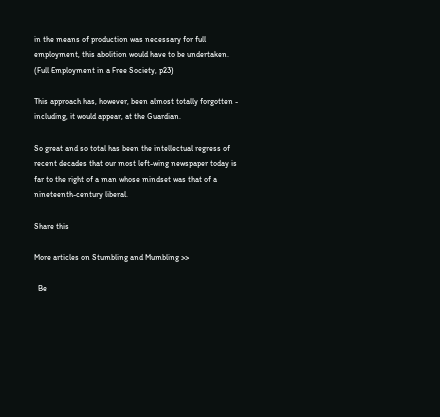in the means of production was necessary for full employment, this abolition would have to be undertaken. (Full Employment in a Free Society, p23)

This approach has, however, been almost totally forgotten - including, it would appear, at the Guardian.

So great and so total has been the intellectual regress of recent decades that our most left-wing newspaper today is far to the right of a man whose mindset was that of a nineteenth-century liberal.

Share this

More articles on Stumbling and Mumbling >>

  Be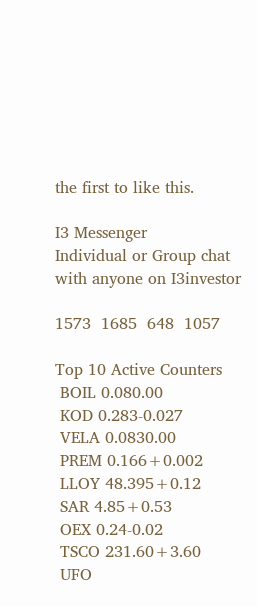the first to like this.

I3 Messenger
Individual or Group chat with anyone on I3investor

1573  1685  648  1057

Top 10 Active Counters
 BOIL 0.080.00
 KOD 0.283-0.027
 VELA 0.0830.00
 PREM 0.166+0.002
 LLOY 48.395+0.12
 SAR 4.85+0.53
 OEX 0.24-0.02
 TSCO 231.60+3.60
 UFO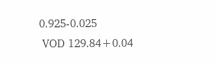0.925-0.025
 VOD 129.84+0.04